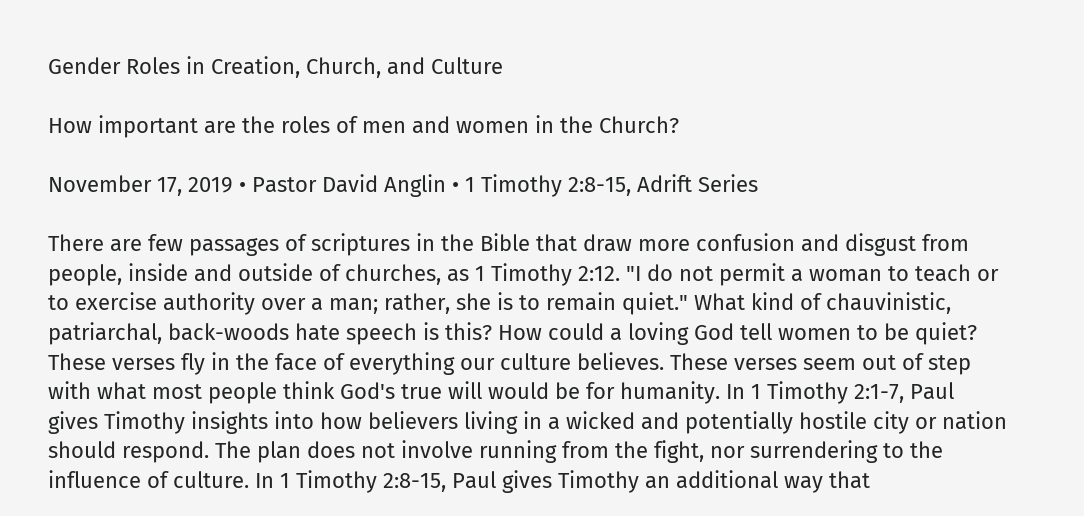Gender Roles in Creation, Church, and Culture

How important are the roles of men and women in the Church?

November 17, 2019 • Pastor David Anglin • 1 Timothy 2:8-15, Adrift Series

There are few passages of scriptures in the Bible that draw more confusion and disgust from people, inside and outside of churches, as 1 Timothy 2:12. "I do not permit a woman to teach or to exercise authority over a man; rather, she is to remain quiet." What kind of chauvinistic, patriarchal, back-woods hate speech is this? How could a loving God tell women to be quiet? These verses fly in the face of everything our culture believes. These verses seem out of step with what most people think God's true will would be for humanity. In 1 Timothy 2:1-7, Paul gives Timothy insights into how believers living in a wicked and potentially hostile city or nation should respond. The plan does not involve running from the fight, nor surrendering to the influence of culture. In 1 Timothy 2:8-15, Paul gives Timothy an additional way that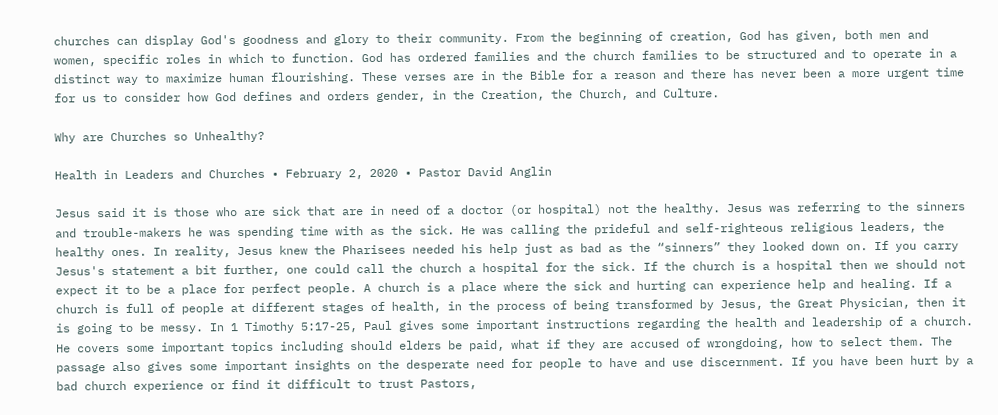churches can display God's goodness and glory to their community. From the beginning of creation, God has given, both men and women, specific roles in which to function. God has ordered families and the church families to be structured and to operate in a distinct way to maximize human flourishing. These verses are in the Bible for a reason and there has never been a more urgent time for us to consider how God defines and orders gender, in the Creation, the Church, and Culture.

Why are Churches so Unhealthy?

Health in Leaders and Churches • February 2, 2020 • Pastor David Anglin

Jesus said it is those who are sick that are in need of a doctor (or hospital) not the healthy. Jesus was referring to the sinners and trouble-makers he was spending time with as the sick. He was calling the prideful and self-righteous religious leaders, the healthy ones. In reality, Jesus knew the Pharisees needed his help just as bad as the “sinners” they looked down on. If you carry Jesus's statement a bit further, one could call the church a hospital for the sick. If the church is a hospital then we should not expect it to be a place for perfect people. A church is a place where the sick and hurting can experience help and healing. If a church is full of people at different stages of health, in the process of being transformed by Jesus, the Great Physician, then it is going to be messy. In 1 Timothy 5:17-25, Paul gives some important instructions regarding the health and leadership of a church. He covers some important topics including should elders be paid, what if they are accused of wrongdoing, how to select them. The passage also gives some important insights on the desperate need for people to have and use discernment. If you have been hurt by a bad church experience or find it difficult to trust Pastors,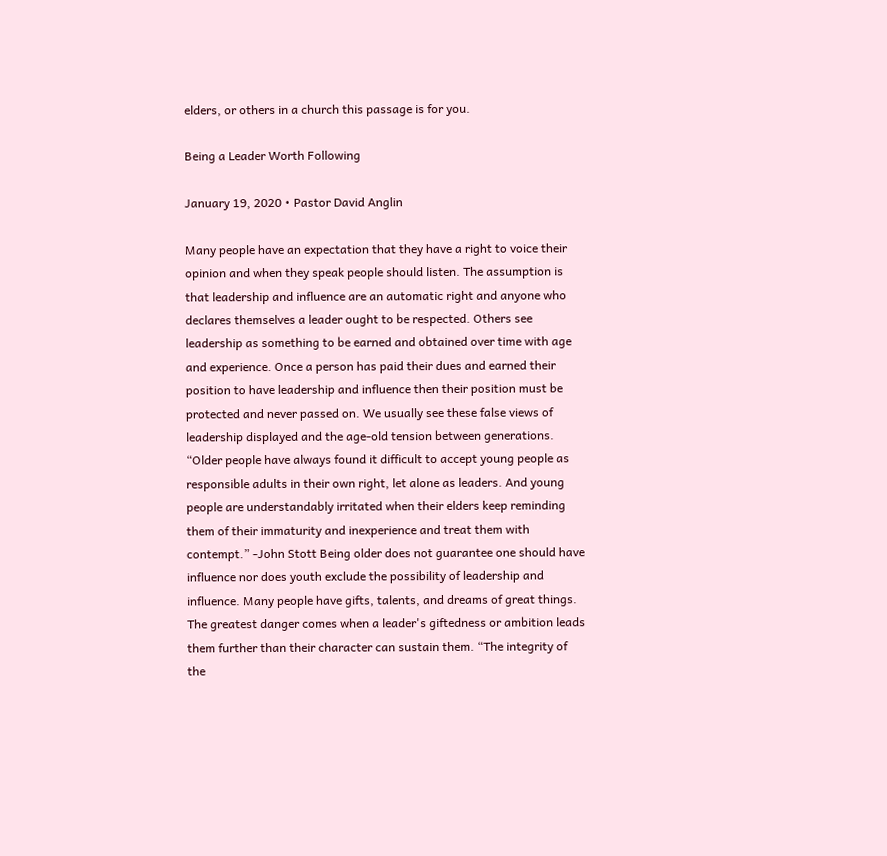elders, or others in a church this passage is for you.

Being a Leader Worth Following

January 19, 2020 • Pastor David Anglin

Many people have an expectation that they have a right to voice their opinion and when they speak people should listen. The assumption is that leadership and influence are an automatic right and anyone who declares themselves a leader ought to be respected. Others see leadership as something to be earned and obtained over time with age and experience. Once a person has paid their dues and earned their position to have leadership and influence then their position must be protected and never passed on. We usually see these false views of leadership displayed and the age-old tension between generations. “Older people have always found it difficult to accept young people as responsible adults in their own right, let alone as leaders. And young people are understandably irritated when their elders keep reminding them of their immaturity and inexperience and treat them with contempt.” -John Stott Being older does not guarantee one should have influence nor does youth exclude the possibility of leadership and influence. Many people have gifts, talents, and dreams of great things. The greatest danger comes when a leader's giftedness or ambition leads them further than their character can sustain them. “The integrity of the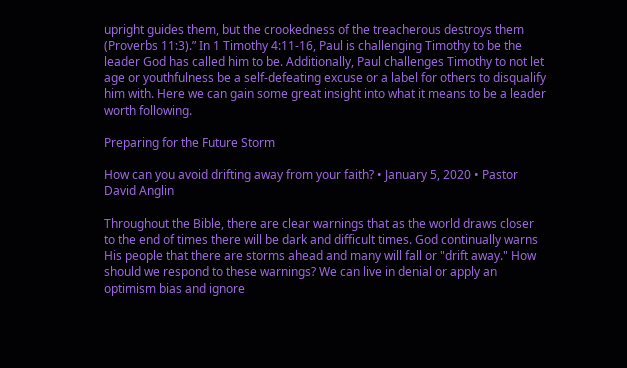upright guides them, but the crookedness of the treacherous destroys them (Proverbs 11:3).” In 1 Timothy 4:11-16, Paul is challenging Timothy to be the leader God has called him to be. Additionally, Paul challenges Timothy to not let age or youthfulness be a self-defeating excuse or a label for others to disqualify him with. Here we can gain some great insight into what it means to be a leader worth following.

Preparing for the Future Storm

How can you avoid drifting away from your faith? • January 5, 2020 • Pastor David Anglin

Throughout the Bible, there are clear warnings that as the world draws closer to the end of times there will be dark and difficult times. God continually warns His people that there are storms ahead and many will fall or "drift away." How should we respond to these warnings? We can live in denial or apply an optimism bias and ignore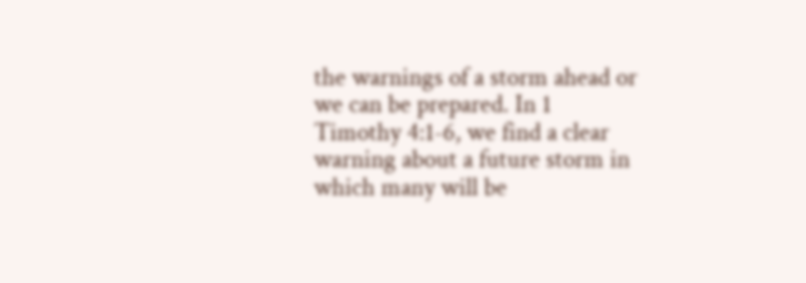the warnings of a storm ahead or we can be prepared. In 1 Timothy 4:1-6, we find a clear warning about a future storm in which many will be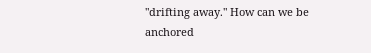"drifting away." How can we be anchored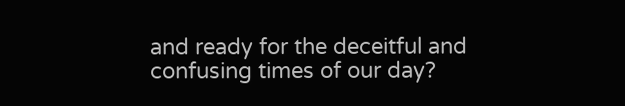and ready for the deceitful and confusing times of our day?